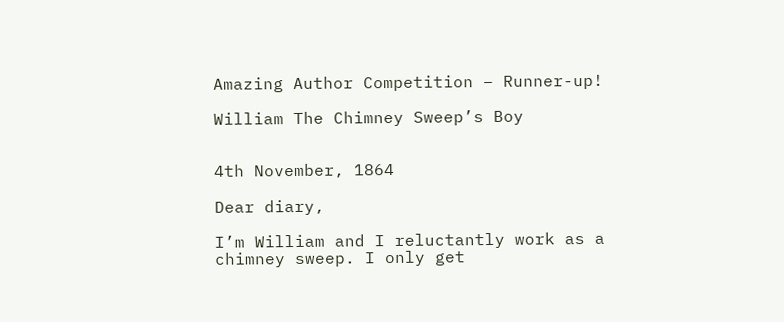Amazing Author Competition – Runner-up!

William The Chimney Sweep’s Boy


4th November, 1864

Dear diary,

I’m William and I reluctantly work as a chimney sweep. I only get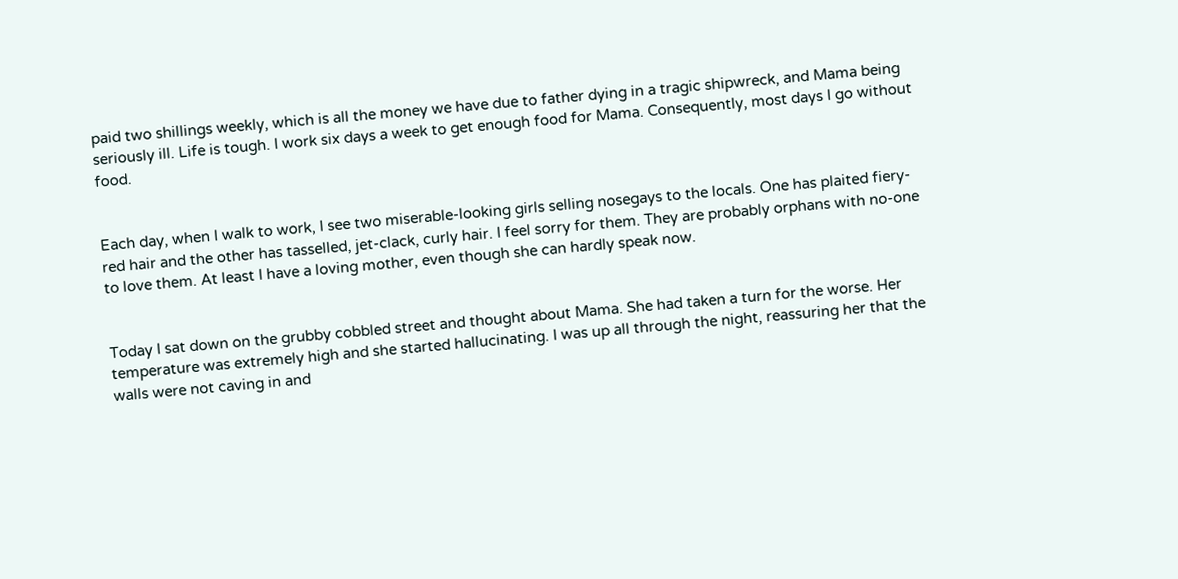paid two shillings weekly, which is all the money we have due to father dying in a tragic shipwreck, and Mama being seriously ill. Life is tough. I work six days a week to get enough food for Mama. Consequently, most days I go without food.


Each day, when I walk to work, I see two miserable-looking girls selling nosegays to the locals. One has plaited fiery-red hair and the other has tasselled, jet-clack, curly hair. I feel sorry for them. They are probably orphans with no-one to love them. At least I have a loving mother, even though she can hardly speak now.


Today I sat down on the grubby cobbled street and thought about Mama. She had taken a turn for the worse. Her temperature was extremely high and she started hallucinating. I was up all through the night, reassuring her that the walls were not caving in and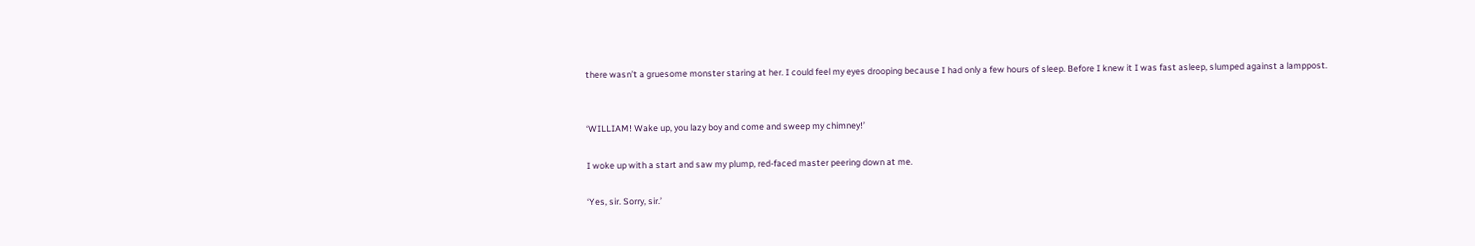there wasn’t a gruesome monster staring at her. I could feel my eyes drooping because I had only a few hours of sleep. Before I knew it I was fast asleep, slumped against a lamppost.


‘WILLIAM! Wake up, you lazy boy and come and sweep my chimney!’

I woke up with a start and saw my plump, red-faced master peering down at me.

‘Yes, sir. Sorry, sir.’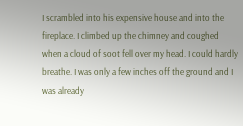I scrambled into his expensive house and into the fireplace. I climbed up the chimney and coughed when a cloud of soot fell over my head. I could hardly breathe. I was only a few inches off the ground and I was already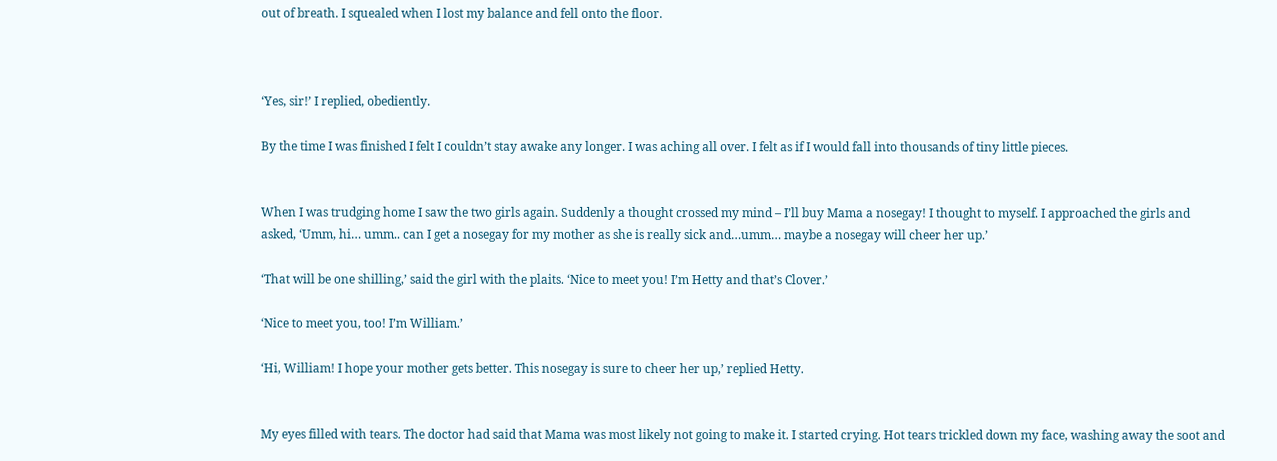out of breath. I squealed when I lost my balance and fell onto the floor.



‘Yes, sir!’ I replied, obediently.

By the time I was finished I felt I couldn’t stay awake any longer. I was aching all over. I felt as if I would fall into thousands of tiny little pieces.


When I was trudging home I saw the two girls again. Suddenly a thought crossed my mind – I’ll buy Mama a nosegay! I thought to myself. I approached the girls and asked, ‘Umm, hi… umm.. can I get a nosegay for my mother as she is really sick and…umm… maybe a nosegay will cheer her up.’

‘That will be one shilling,’ said the girl with the plaits. ‘Nice to meet you! I’m Hetty and that’s Clover.’

‘Nice to meet you, too! I’m William.’

‘Hi, William! I hope your mother gets better. This nosegay is sure to cheer her up,’ replied Hetty.


My eyes filled with tears. The doctor had said that Mama was most likely not going to make it. I started crying. Hot tears trickled down my face, washing away the soot and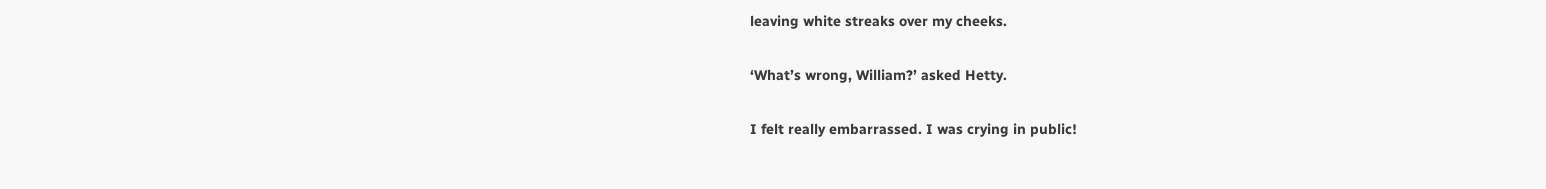leaving white streaks over my cheeks.

‘What’s wrong, William?’ asked Hetty.

I felt really embarrassed. I was crying in public!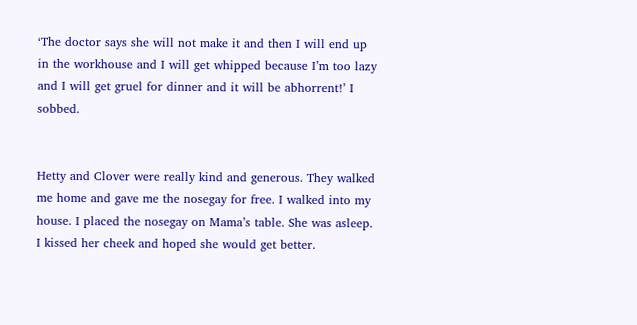‘The doctor says she will not make it and then I will end up in the workhouse and I will get whipped because I’m too lazy and I will get gruel for dinner and it will be abhorrent!’ I sobbed.


Hetty and Clover were really kind and generous. They walked me home and gave me the nosegay for free. I walked into my house. I placed the nosegay on Mama’s table. She was asleep. I kissed her cheek and hoped she would get better.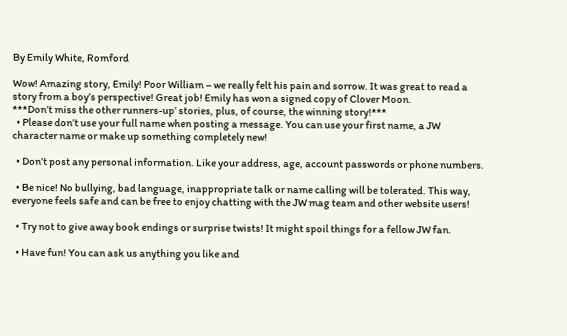By Emily White, Romford

Wow! Amazing story, Emily! Poor William – we really felt his pain and sorrow. It was great to read a story from a boy’s perspective! Great job! Emily has won a signed copy of Clover Moon.
***Don’t miss the other runners-up’ stories, plus, of course, the winning story!***
  • Please don’t use your full name when posting a message. You can use your first name, a JW character name or make up something completely new!

  • Don’t post any personal information. Like your address, age, account passwords or phone numbers.

  • Be nice! No bullying, bad language, inappropriate talk or name calling will be tolerated. This way, everyone feels safe and can be free to enjoy chatting with the JW mag team and other website users!

  • Try not to give away book endings or surprise twists! It might spoil things for a fellow JW fan.

  • Have fun! You can ask us anything you like and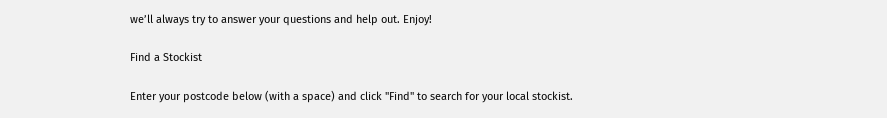we’ll always try to answer your questions and help out. Enjoy!

Find a Stockist

Enter your postcode below (with a space) and click "Find" to search for your local stockist.